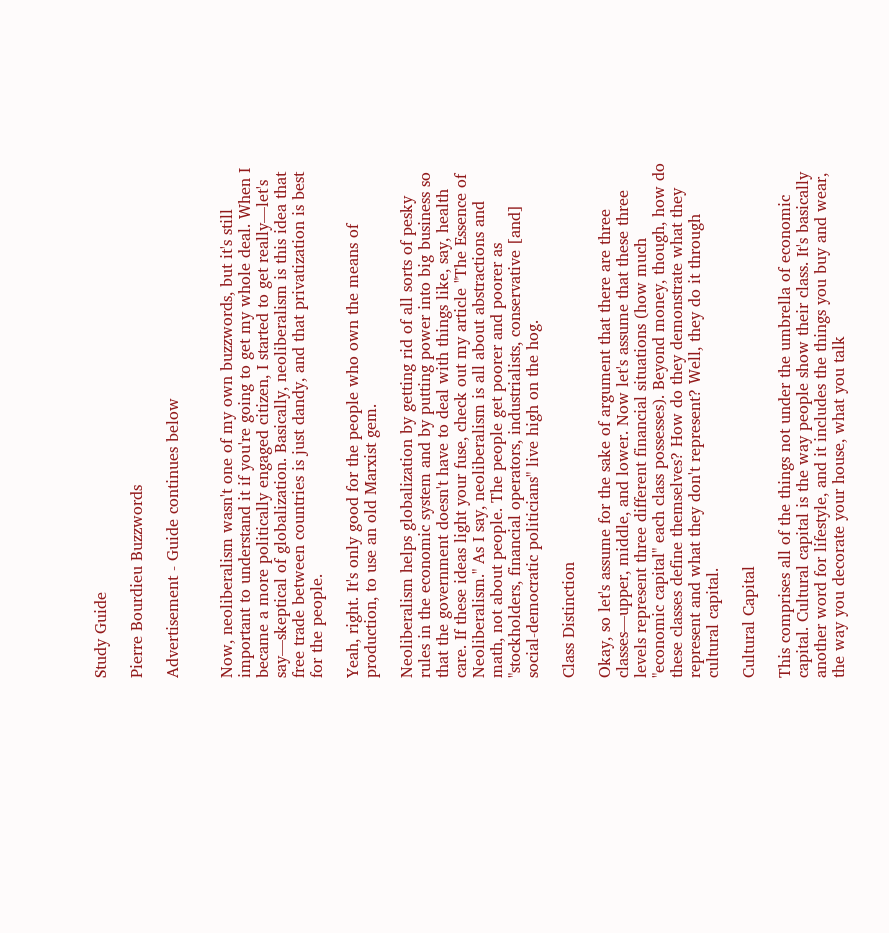Study Guide

Pierre Bourdieu Buzzwords

Advertisement - Guide continues below


Now, neoliberalism wasn't one of my own buzzwords, but it's still important to understand it if you're going to get my whole deal. When I became a more politically engaged citizen, I started to get really—let's say—skeptical of globalization. Basically, neoliberalism is this idea that free trade between countries is just dandy, and that privatization is best for the people.

Yeah, right. It's only good for the people who own the means of production, to use an old Marxist gem.

Neoliberalism helps globalization by getting rid of all sorts of pesky rules in the economic system and by putting power into big business so that the government doesn't have to deal with things like, say, health care. If these ideas light your fuse, check out my article "The Essence of Neoliberalism." As I say, neoliberalism is all about abstractions and math, not about people. The people get poorer and poorer as "stockholders, financial operators, industrialists, conservative [and] social-democratic politicians" live high on the hog.

Class Distinction

Okay, so let's assume for the sake of argument that there are three classes—upper, middle, and lower. Now let's assume that these three levels represent three different financial situations (how much "economic capital" each class possesses). Beyond money, though, how do these classes define themselves? How do they demonstrate what they represent and what they don't represent? Well, they do it through cultural capital.

Cultural Capital

This comprises all of the things not under the umbrella of economic capital. Cultural capital is the way people show their class. It's basically another word for lifestyle, and it includes the things you buy and wear, the way you decorate your house, what you talk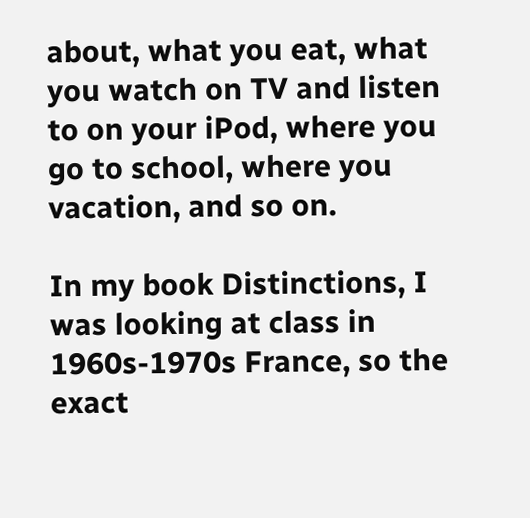about, what you eat, what you watch on TV and listen to on your iPod, where you go to school, where you vacation, and so on.

In my book Distinctions, I was looking at class in 1960s-1970s France, so the exact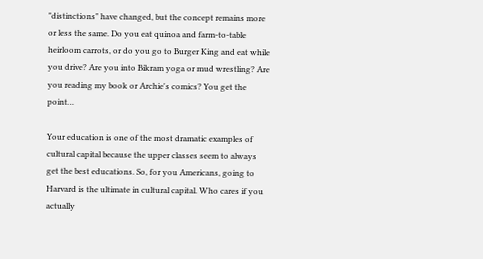"distinctions" have changed, but the concept remains more or less the same. Do you eat quinoa and farm-to-table heirloom carrots, or do you go to Burger King and eat while you drive? Are you into Bikram yoga or mud wrestling? Are you reading my book or Archie's comics? You get the point…

Your education is one of the most dramatic examples of cultural capital because the upper classes seem to always get the best educations. So, for you Americans, going to Harvard is the ultimate in cultural capital. Who cares if you actually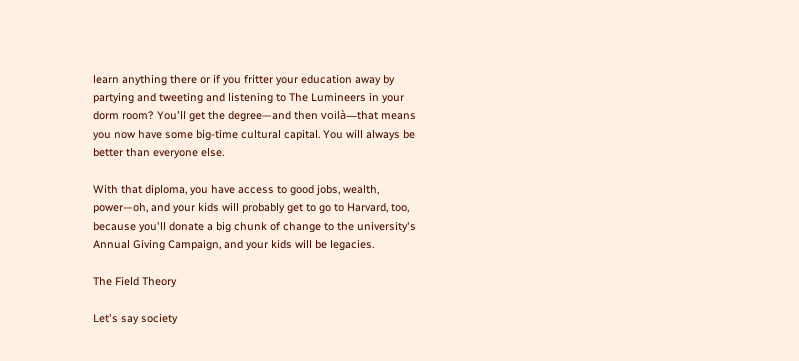learn anything there or if you fritter your education away by partying and tweeting and listening to The Lumineers in your dorm room? You'll get the degree—and then voilà—that means you now have some big-time cultural capital. You will always be better than everyone else.

With that diploma, you have access to good jobs, wealth, power—oh, and your kids will probably get to go to Harvard, too, because you'll donate a big chunk of change to the university's Annual Giving Campaign, and your kids will be legacies.

The Field Theory

Let's say society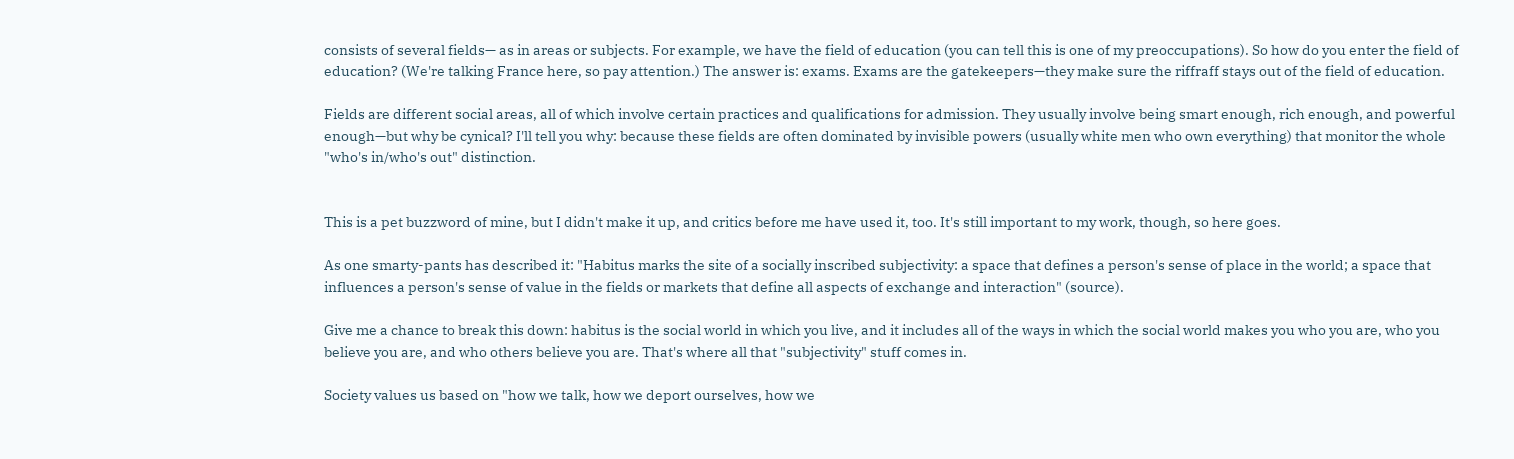consists of several fields— as in areas or subjects. For example, we have the field of education (you can tell this is one of my preoccupations). So how do you enter the field of education? (We're talking France here, so pay attention.) The answer is: exams. Exams are the gatekeepers—they make sure the riffraff stays out of the field of education.

Fields are different social areas, all of which involve certain practices and qualifications for admission. They usually involve being smart enough, rich enough, and powerful enough—but why be cynical? I'll tell you why: because these fields are often dominated by invisible powers (usually white men who own everything) that monitor the whole "who's in/who's out" distinction.


This is a pet buzzword of mine, but I didn't make it up, and critics before me have used it, too. It's still important to my work, though, so here goes.

As one smarty-pants has described it: "Habitus marks the site of a socially inscribed subjectivity: a space that defines a person's sense of place in the world; a space that influences a person's sense of value in the fields or markets that define all aspects of exchange and interaction" (source).

Give me a chance to break this down: habitus is the social world in which you live, and it includes all of the ways in which the social world makes you who you are, who you believe you are, and who others believe you are. That's where all that "subjectivity" stuff comes in.

Society values us based on "how we talk, how we deport ourselves, how we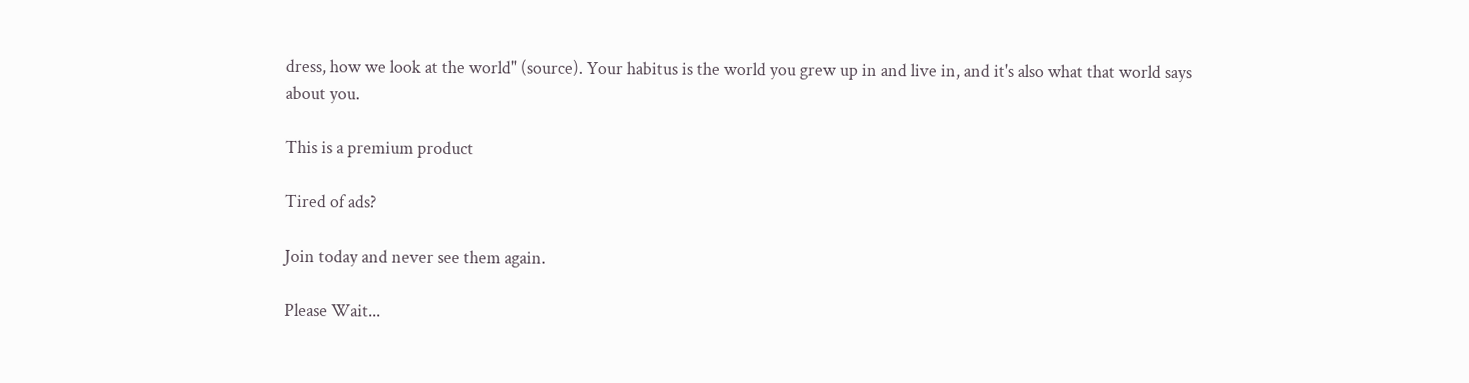dress, how we look at the world" (source). Your habitus is the world you grew up in and live in, and it's also what that world says about you.

This is a premium product

Tired of ads?

Join today and never see them again.

Please Wait...